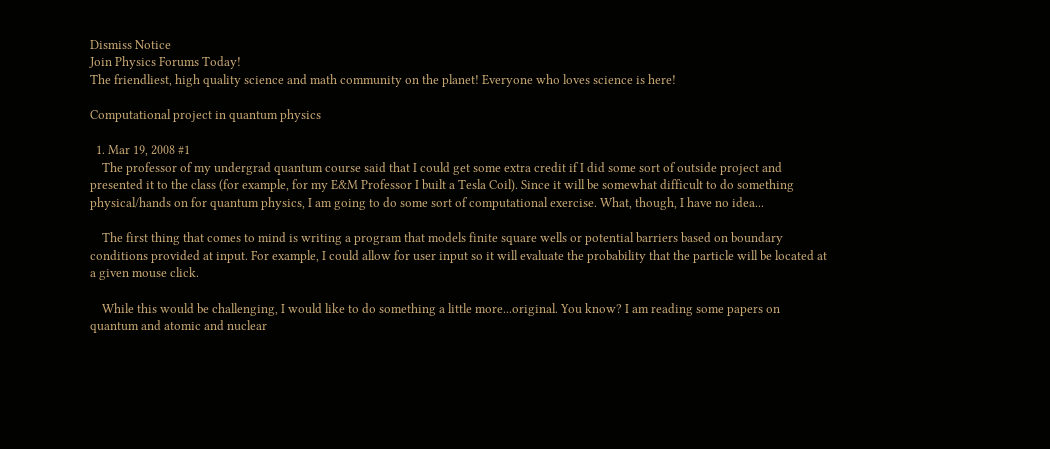Dismiss Notice
Join Physics Forums Today!
The friendliest, high quality science and math community on the planet! Everyone who loves science is here!

Computational project in quantum physics

  1. Mar 19, 2008 #1
    The professor of my undergrad quantum course said that I could get some extra credit if I did some sort of outside project and presented it to the class (for example, for my E&M Professor I built a Tesla Coil). Since it will be somewhat difficult to do something physical/hands on for quantum physics, I am going to do some sort of computational exercise. What, though, I have no idea...

    The first thing that comes to mind is writing a program that models finite square wells or potential barriers based on boundary conditions provided at input. For example, I could allow for user input so it will evaluate the probability that the particle will be located at a given mouse click.

    While this would be challenging, I would like to do something a little more...original. You know? I am reading some papers on quantum and atomic and nuclear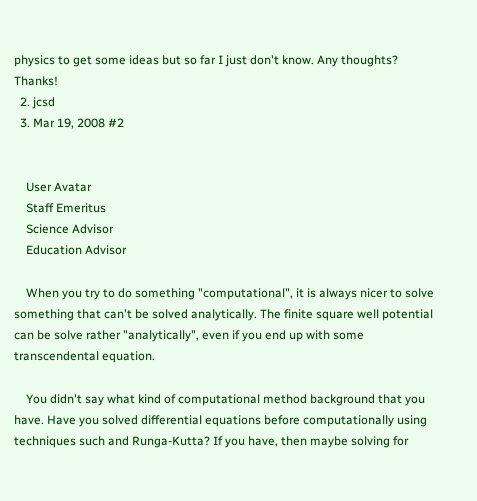physics to get some ideas but so far I just don't know. Any thoughts? Thanks!
  2. jcsd
  3. Mar 19, 2008 #2


    User Avatar
    Staff Emeritus
    Science Advisor
    Education Advisor

    When you try to do something "computational", it is always nicer to solve something that can't be solved analytically. The finite square well potential can be solve rather "analytically", even if you end up with some transcendental equation.

    You didn't say what kind of computational method background that you have. Have you solved differential equations before computationally using techniques such and Runga-Kutta? If you have, then maybe solving for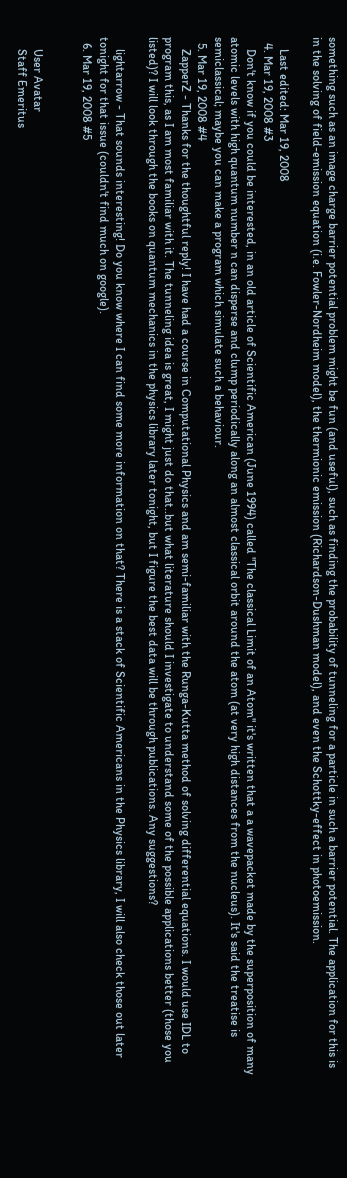something such as an image charge barrier potential problem might be fun (and useful), such as finding the probability of tunneling for a particle in such a barrier potential. The application for this is in the solving of field-emission equation (i.e. Fowler-Nordheim model), the thermionic emission (Richardson-Dushman model), and even the Schottky-effect in photoemission.

    Last edited: Mar 19, 2008
  4. Mar 19, 2008 #3
    Don't know if you could be interested, in an old article of Scientific American (June 1994) called "The classical Limit of an Atom" it's written that a a wavepacket made by the superposition of many atomic levels with high quantum number n can disperse and clump periodically along an almost classical orbit around the atom (at very high distances from the nucleus). It's said the treatise is semiclassical; maybe you can make a program which simulate such a behaviour.
  5. Mar 19, 2008 #4
    ZapperZ - Thanks for the thoughtful reply! I have had a course in Computational Physics and am semi-familiar with the Runga-Kutta method of solving differential equations. I would use IDL to program this, as I am most familiar with it. The tunneling idea is great, I might just do that..but what literature should I investigate to understand some of the possible applications better (those you listed)? I will look through the books on quantum mechanics in the physics library later tonight, but I figure the best data will be through publications. Any suggestions?

    lightarrow - That sounds interesting! Do you know where I can find some more information on that? There is a stack of Scientific Americans in the Physics library, I will also check those out later tonight for that issue (couldn't find much on google).
  6. Mar 19, 2008 #5


    User Avatar
    Staff Emeritus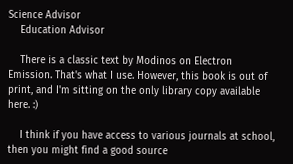Science Advisor
    Education Advisor

    There is a classic text by Modinos on Electron Emission. That's what I use. However, this book is out of print, and I'm sitting on the only library copy available here. :)

    I think if you have access to various journals at school, then you might find a good source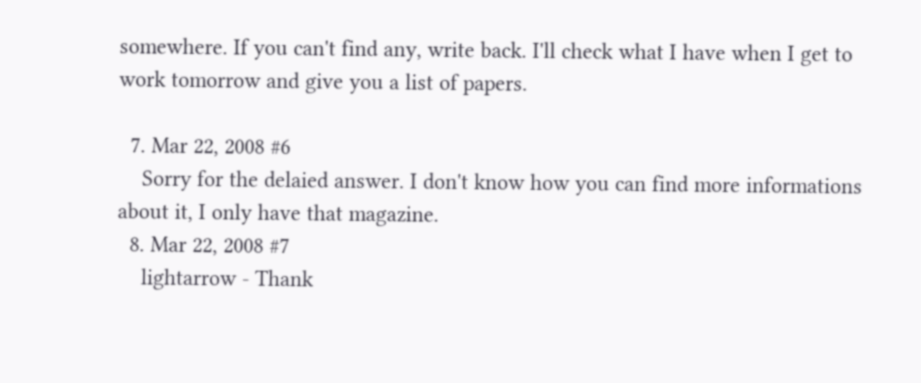somewhere. If you can't find any, write back. I'll check what I have when I get to work tomorrow and give you a list of papers.

  7. Mar 22, 2008 #6
    Sorry for the delaied answer. I don't know how you can find more informations about it, I only have that magazine.
  8. Mar 22, 2008 #7
    lightarrow - Thank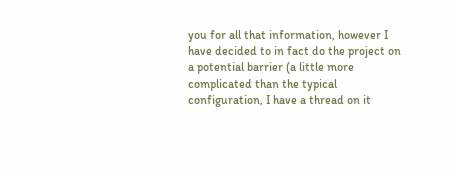you for all that information, however I have decided to in fact do the project on a potential barrier (a little more complicated than the typical configuration, I have a thread on it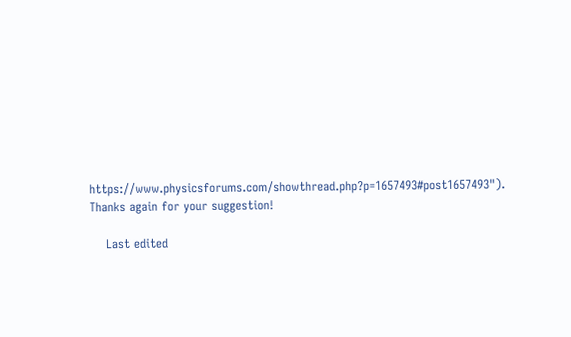https://www.physicsforums.com/showthread.php?p=1657493#post1657493"). Thanks again for your suggestion!

    Last edited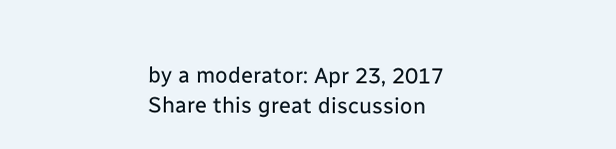by a moderator: Apr 23, 2017
Share this great discussion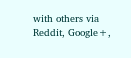with others via Reddit, Google+,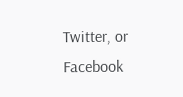Twitter, or Facebook